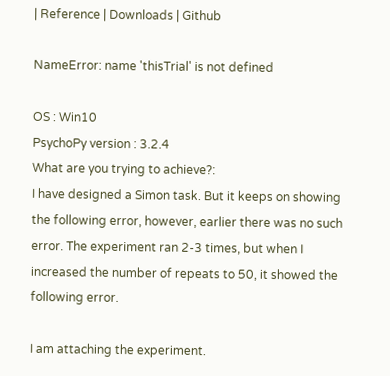| Reference | Downloads | Github

NameError: name 'thisTrial' is not defined

OS : Win10
PsychoPy version : 3.2.4
What are you trying to achieve?:
I have designed a Simon task. But it keeps on showing the following error, however, earlier there was no such error. The experiment ran 2-3 times, but when I increased the number of repeats to 50, it showed the following error.

I am attaching the experiment.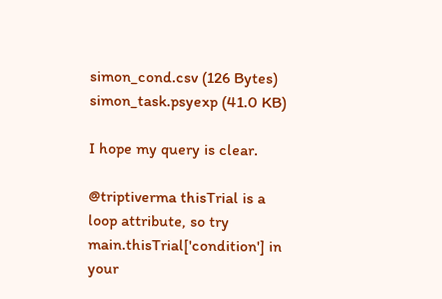simon_cond.csv (126 Bytes) simon_task.psyexp (41.0 KB)

I hope my query is clear.

@triptiverma thisTrial is a loop attribute, so try main.thisTrial['condition'] in your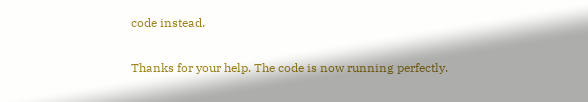code instead.

Thanks for your help. The code is now running perfectly.